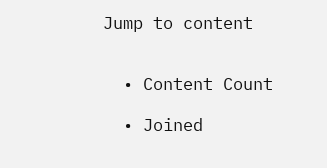Jump to content


  • Content Count

  • Joined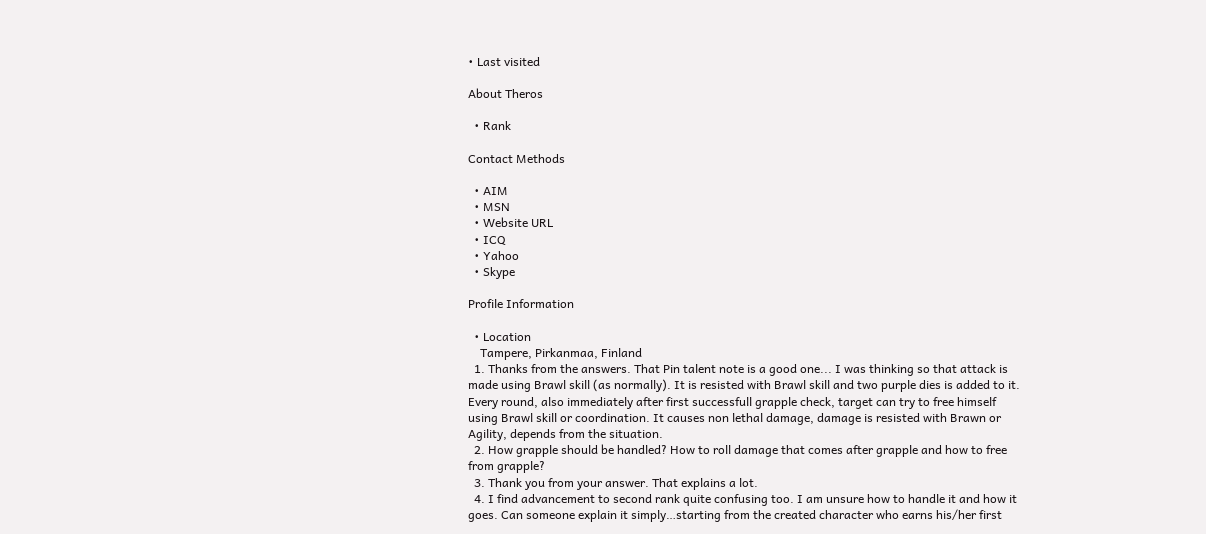• Last visited

About Theros

  • Rank

Contact Methods

  • AIM
  • MSN
  • Website URL
  • ICQ
  • Yahoo
  • Skype

Profile Information

  • Location
    Tampere, Pirkanmaa, Finland
  1. Thanks from the answers. That Pin talent note is a good one... I was thinking so that attack is made using Brawl skill (as normally). It is resisted with Brawl skill and two purple dies is added to it. Every round, also immediately after first successfull grapple check, target can try to free himself using Brawl skill or coordination. It causes non lethal damage, damage is resisted with Brawn or Agility, depends from the situation.
  2. How grapple should be handled? How to roll damage that comes after grapple and how to free from grapple?
  3. Thank you from your answer. That explains a lot.
  4. I find advancement to second rank quite confusing too. I am unsure how to handle it and how it goes. Can someone explain it simply…starting from the created character who earns his/her first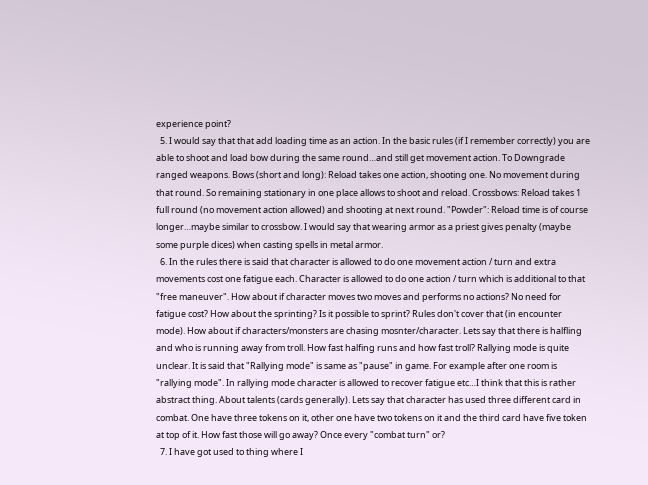experience point?
  5. I would say that that add loading time as an action. In the basic rules (if I remember correctly) you are able to shoot and load bow during the same round…and still get movement action. To Downgrade ranged weapons. Bows (short and long): Reload takes one action, shooting one. No movement during that round. So remaining stationary in one place allows to shoot and reload. Crossbows: Reload takes 1 full round (no movement action allowed) and shooting at next round. "Powder": Reload time is of course longer…maybe similar to crossbow. I would say that wearing armor as a priest gives penalty (maybe some purple dices) when casting spells in metal armor.
  6. In the rules there is said that character is allowed to do one movement action / turn and extra movements cost one fatigue each. Character is allowed to do one action / turn which is additional to that "free maneuver". How about if character moves two moves and performs no actions? No need for fatigue cost? How about the sprinting? Is it possible to sprint? Rules don't cover that (in encounter mode). How about if characters/monsters are chasing mosnter/character. Lets say that there is halfling and who is running away from troll. How fast halfing runs and how fast troll? Rallying mode is quite unclear. It is said that "Rallying mode" is same as "pause" in game. For example after one room is "rallying mode". In rallying mode character is allowed to recover fatigue etc…I think that this is rather abstract thing. About talents (cards generally). Lets say that character has used three different card in combat. One have three tokens on it, other one have two tokens on it and the third card have five token at top of it. How fast those will go away? Once every "combat turn" or?
  7. I have got used to thing where I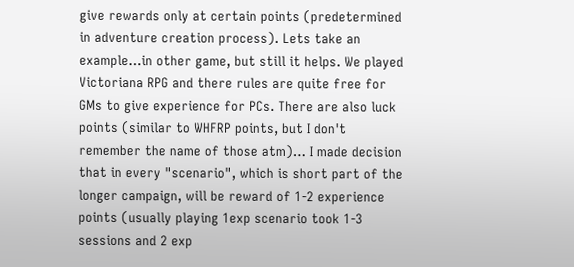give rewards only at certain points (predetermined in adventure creation process). Lets take an example…in other game, but still it helps. We played Victoriana RPG and there rules are quite free for GMs to give experience for PCs. There are also luck points (similar to WHFRP points, but I don't remember the name of those atm)… I made decision that in every "scenario", which is short part of the longer campaign, will be reward of 1-2 experience points (usually playing 1exp scenario took 1-3 sessions and 2 exp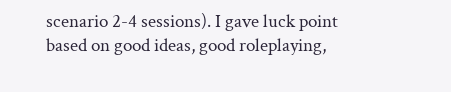scenario 2-4 sessions). I gave luck point based on good ideas, good roleplaying,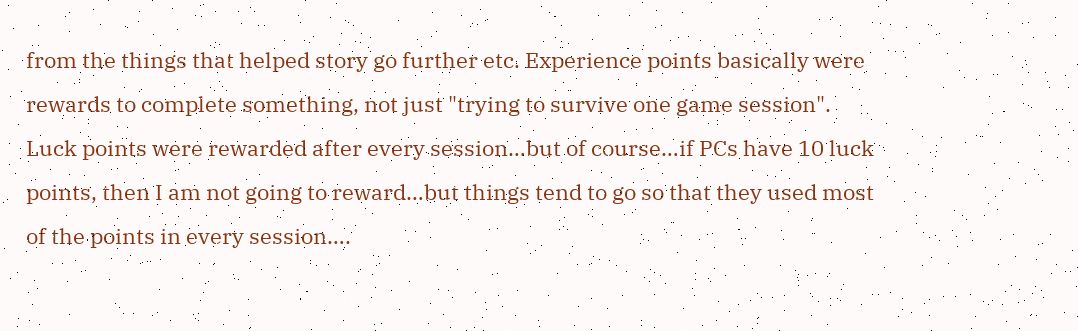from the things that helped story go further etc. Experience points basically were rewards to complete something, not just "trying to survive one game session". Luck points were rewarded after every session…but of course…if PCs have 10 luck points, then I am not going to reward…but things tend to go so that they used most of the points in every session….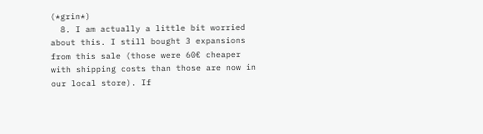(*grin*)
  8. I am actually a little bit worried about this. I still bought 3 expansions from this sale (those were 60€ cheaper with shipping costs than those are now in our local store). If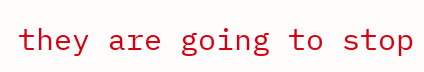they are going to stop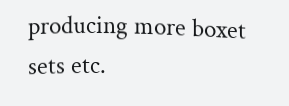producing more boxet sets etc.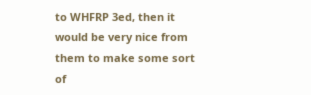to WHFRP 3ed, then it would be very nice from them to make some sort of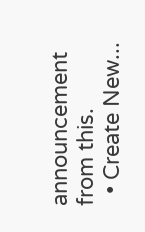announcement from this.
  • Create New...